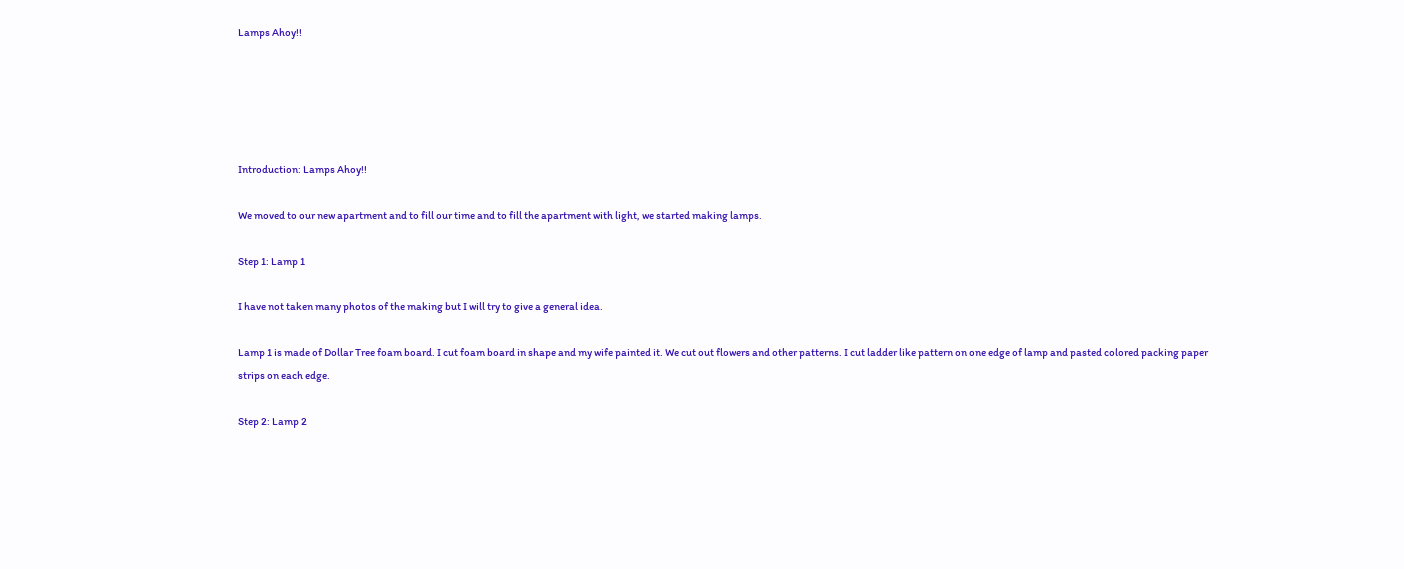Lamps Ahoy!!





Introduction: Lamps Ahoy!!

We moved to our new apartment and to fill our time and to fill the apartment with light, we started making lamps.

Step 1: Lamp 1

I have not taken many photos of the making but I will try to give a general idea.

Lamp 1 is made of Dollar Tree foam board. I cut foam board in shape and my wife painted it. We cut out flowers and other patterns. I cut ladder like pattern on one edge of lamp and pasted colored packing paper strips on each edge.

Step 2: Lamp 2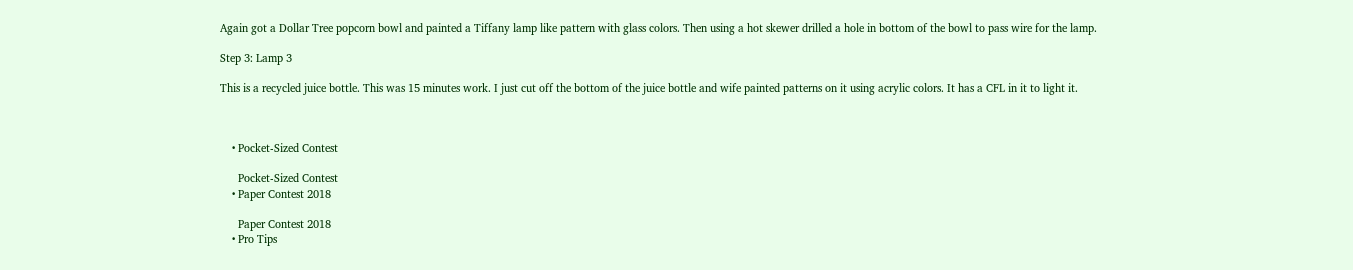Again got a Dollar Tree popcorn bowl and painted a Tiffany lamp like pattern with glass colors. Then using a hot skewer drilled a hole in bottom of the bowl to pass wire for the lamp.

Step 3: Lamp 3

This is a recycled juice bottle. This was 15 minutes work. I just cut off the bottom of the juice bottle and wife painted patterns on it using acrylic colors. It has a CFL in it to light it.



    • Pocket-Sized Contest

      Pocket-Sized Contest
    • Paper Contest 2018

      Paper Contest 2018
    • Pro Tips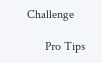Challenge

      Pro Tips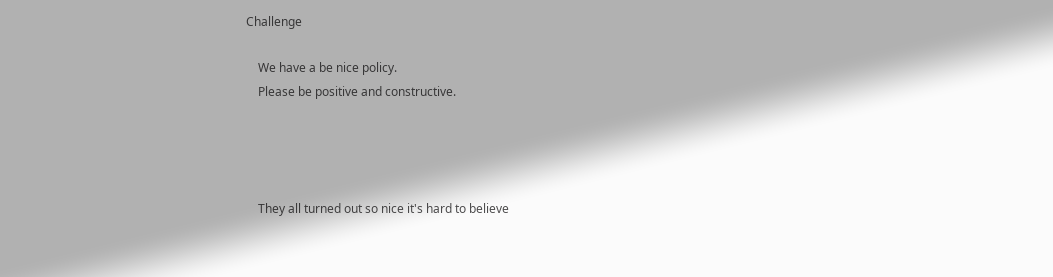Challenge

    We have a be nice policy.
    Please be positive and constructive.




    They all turned out so nice it's hard to believe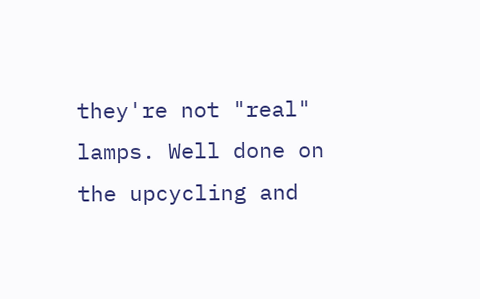they're not "real" lamps. Well done on the upcycling and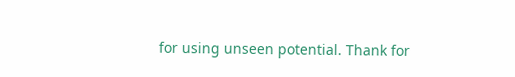for using unseen potential. Thank for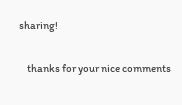sharing!

    thanks for your nice comments